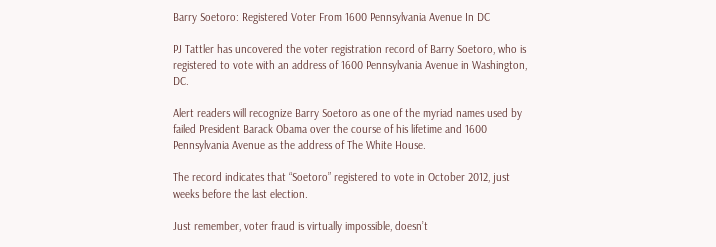Barry Soetoro: Registered Voter From 1600 Pennsylvania Avenue In DC

PJ Tattler has uncovered the voter registration record of Barry Soetoro, who is registered to vote with an address of 1600 Pennsylvania Avenue in Washington, DC.

Alert readers will recognize Barry Soetoro as one of the myriad names used by failed President Barack Obama over the course of his lifetime and 1600 Pennsylvania Avenue as the address of The White House.

The record indicates that “Soetoro” registered to vote in October 2012, just weeks before the last election.

Just remember, voter fraud is virtually impossible, doesn’t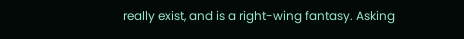really exist, and is a right-wing fantasy. Asking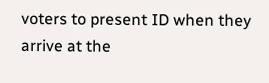voters to present ID when they arrive at the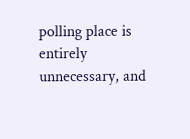polling place is entirely unnecessary, and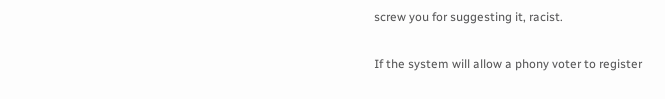screw you for suggesting it, racist.

If the system will allow a phony voter to register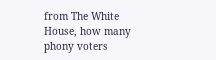from The White House, how many phony voters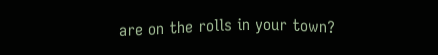are on the rolls in your town?